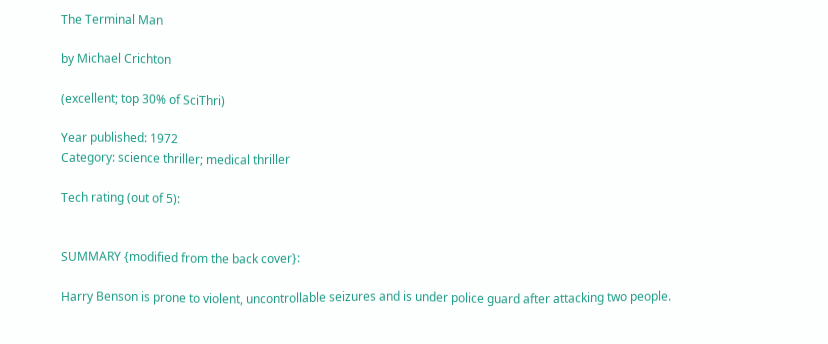The Terminal Man

by Michael Crichton

(excellent; top 30% of SciThri)

Year published: 1972
Category: science thriller; medical thriller

Tech rating (out of 5):


SUMMARY {modified from the back cover}:

Harry Benson is prone to violent, uncontrollable seizures and is under police guard after attacking two people.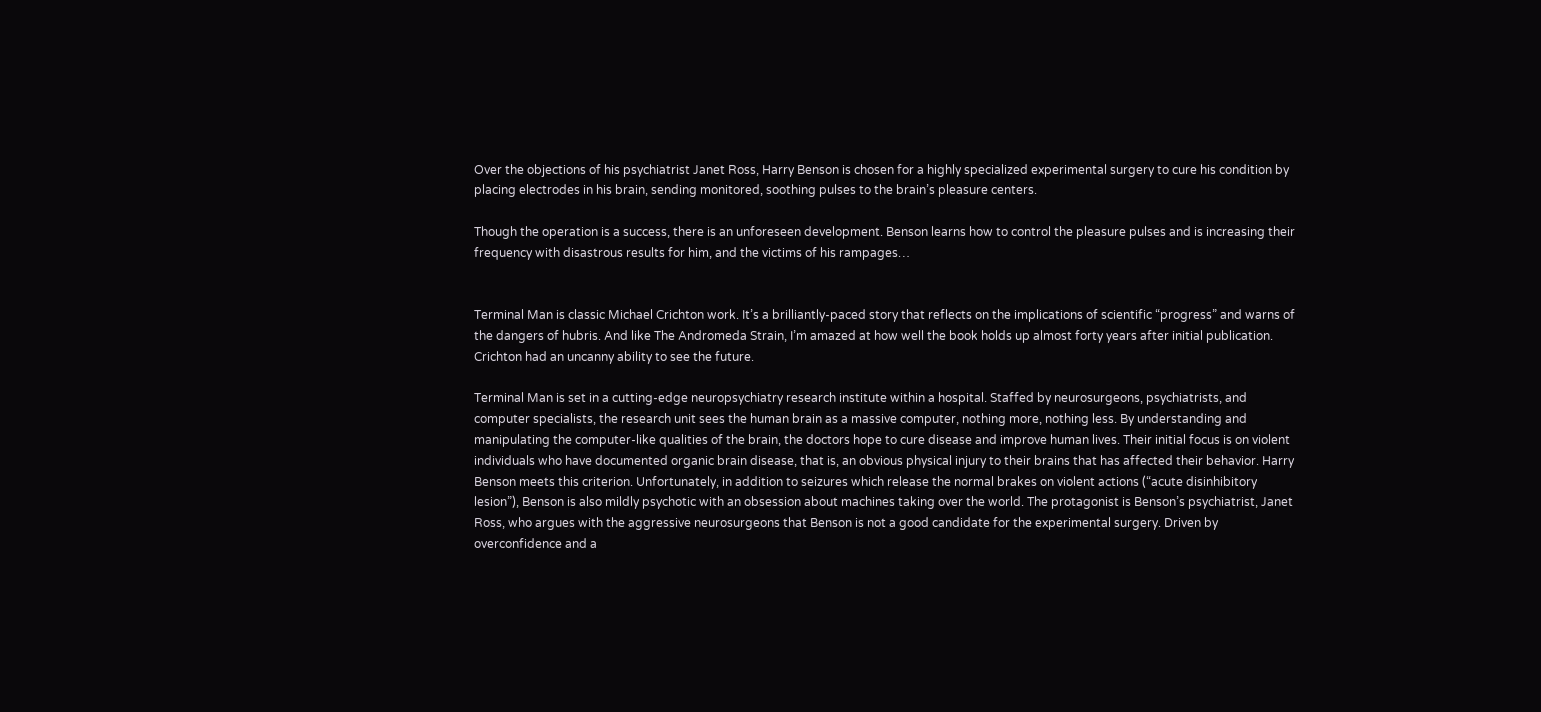Over the objections of his psychiatrist Janet Ross, Harry Benson is chosen for a highly specialized experimental surgery to cure his condition by placing electrodes in his brain, sending monitored, soothing pulses to the brain’s pleasure centers.

Though the operation is a success, there is an unforeseen development. Benson learns how to control the pleasure pulses and is increasing their frequency with disastrous results for him, and the victims of his rampages…


Terminal Man is classic Michael Crichton work. It’s a brilliantly-paced story that reflects on the implications of scientific “progress” and warns of the dangers of hubris. And like The Andromeda Strain, I’m amazed at how well the book holds up almost forty years after initial publication. Crichton had an uncanny ability to see the future.

Terminal Man is set in a cutting-edge neuropsychiatry research institute within a hospital. Staffed by neurosurgeons, psychiatrists, and computer specialists, the research unit sees the human brain as a massive computer, nothing more, nothing less. By understanding and manipulating the computer-like qualities of the brain, the doctors hope to cure disease and improve human lives. Their initial focus is on violent individuals who have documented organic brain disease, that is, an obvious physical injury to their brains that has affected their behavior. Harry Benson meets this criterion. Unfortunately, in addition to seizures which release the normal brakes on violent actions (“acute disinhibitory lesion”), Benson is also mildly psychotic with an obsession about machines taking over the world. The protagonist is Benson’s psychiatrist, Janet Ross, who argues with the aggressive neurosurgeons that Benson is not a good candidate for the experimental surgery. Driven by overconfidence and a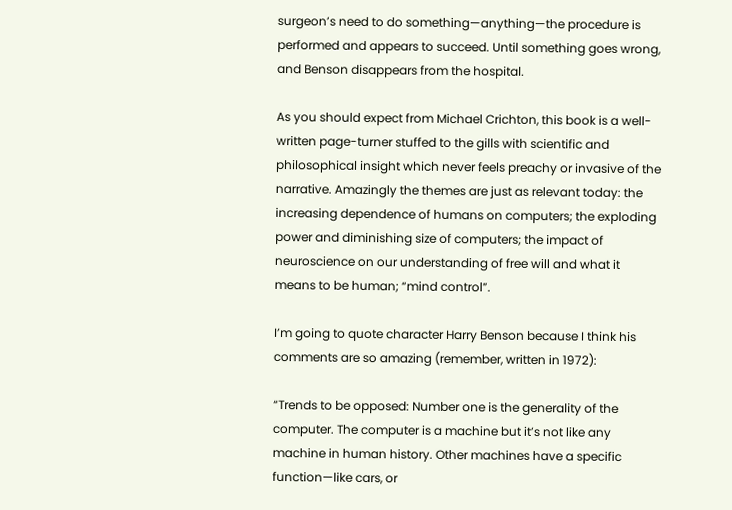surgeon’s need to do something—anything—the procedure is performed and appears to succeed. Until something goes wrong, and Benson disappears from the hospital.

As you should expect from Michael Crichton, this book is a well-written page-turner stuffed to the gills with scientific and philosophical insight which never feels preachy or invasive of the narrative. Amazingly the themes are just as relevant today: the increasing dependence of humans on computers; the exploding power and diminishing size of computers; the impact of neuroscience on our understanding of free will and what it means to be human; “mind control”.

I’m going to quote character Harry Benson because I think his comments are so amazing (remember, written in 1972):

“Trends to be opposed: Number one is the generality of the computer. The computer is a machine but it’s not like any machine in human history. Other machines have a specific function—like cars, or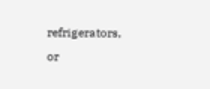refrigerators, or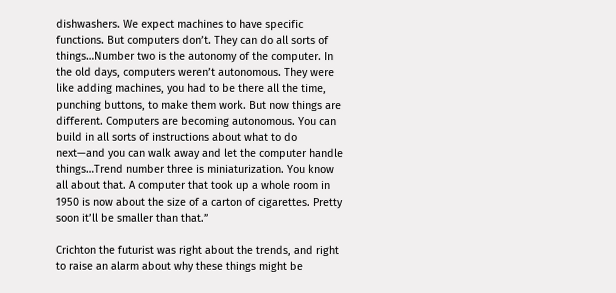dishwashers. We expect machines to have specific functions. But computers don’t. They can do all sorts of things…Number two is the autonomy of the computer. In the old days, computers weren’t autonomous. They were like adding machines, you had to be there all the time, punching buttons, to make them work. But now things are different. Computers are becoming autonomous. You can build in all sorts of instructions about what to do next—and you can walk away and let the computer handle things…Trend number three is miniaturization. You know all about that. A computer that took up a whole room in 1950 is now about the size of a carton of cigarettes. Pretty soon it’ll be smaller than that.”

Crichton the futurist was right about the trends, and right to raise an alarm about why these things might be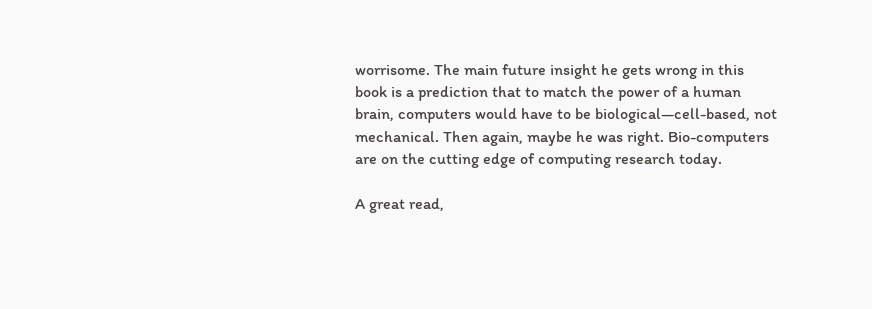worrisome. The main future insight he gets wrong in this book is a prediction that to match the power of a human brain, computers would have to be biological—cell-based, not mechanical. Then again, maybe he was right. Bio-computers are on the cutting edge of computing research today.

A great read,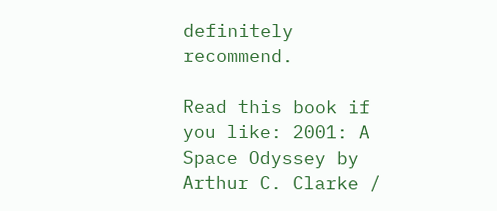definitely recommend.

Read this book if you like: 2001: A Space Odyssey by Arthur C. Clarke /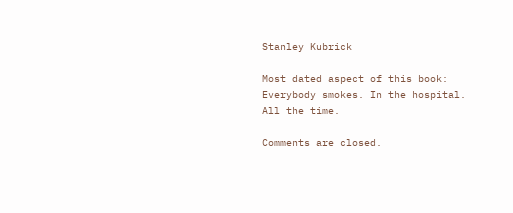Stanley Kubrick

Most dated aspect of this book: Everybody smokes. In the hospital. All the time.

Comments are closed.